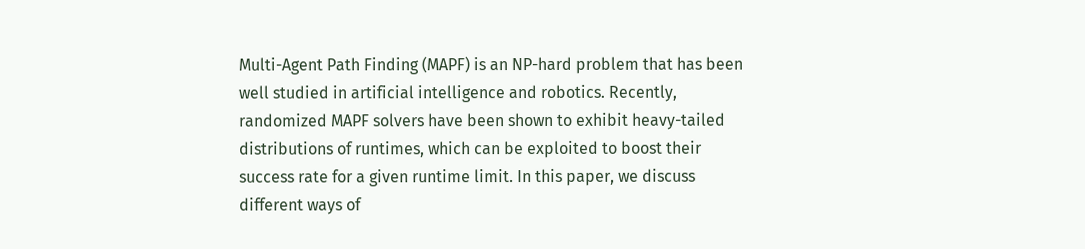Multi-Agent Path Finding (MAPF) is an NP-hard problem that has been well studied in artificial intelligence and robotics. Recently, randomized MAPF solvers have been shown to exhibit heavy-tailed distributions of runtimes, which can be exploited to boost their success rate for a given runtime limit. In this paper, we discuss different ways of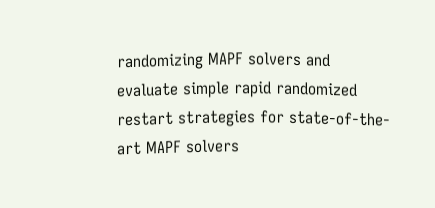randomizing MAPF solvers and evaluate simple rapid randomized restart strategies for state-of-the-art MAPF solvers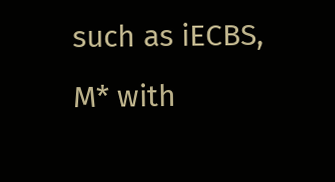such as iECBS, M* with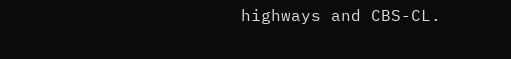highways and CBS-CL.